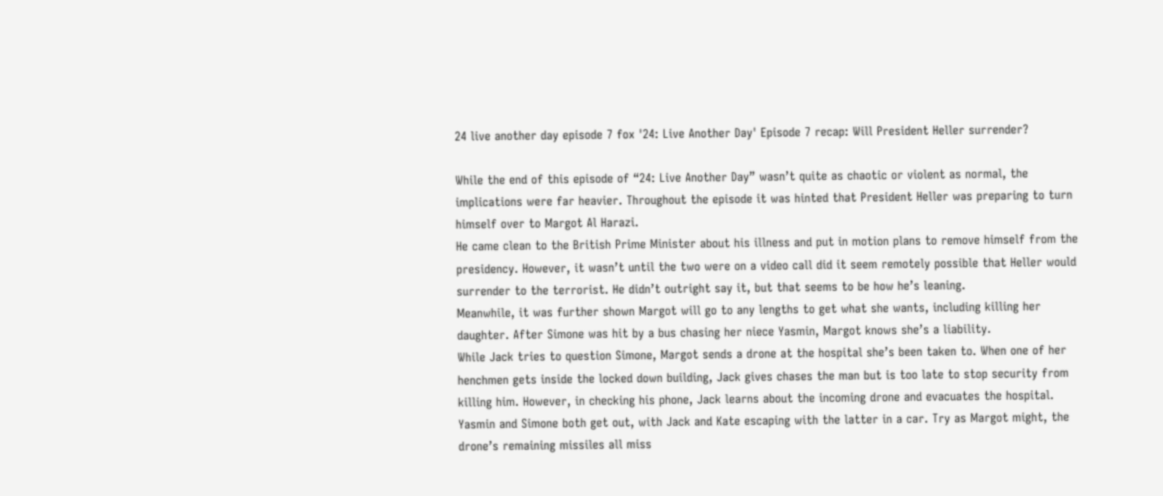24 live another day episode 7 fox '24: Live Another Day' Episode 7 recap: Will President Heller surrender?

While the end of this episode of “24: Live Another Day” wasn’t quite as chaotic or violent as normal, the implications were far heavier. Throughout the episode it was hinted that President Heller was preparing to turn himself over to Margot Al Harazi.
He came clean to the British Prime Minister about his illness and put in motion plans to remove himself from the presidency. However, it wasn’t until the two were on a video call did it seem remotely possible that Heller would surrender to the terrorist. He didn’t outright say it, but that seems to be how he’s leaning.
Meanwhile, it was further shown Margot will go to any lengths to get what she wants, including killing her daughter. After Simone was hit by a bus chasing her niece Yasmin, Margot knows she’s a liability.
While Jack tries to question Simone, Margot sends a drone at the hospital she’s been taken to. When one of her henchmen gets inside the locked down building, Jack gives chases the man but is too late to stop security from killing him. However, in checking his phone, Jack learns about the incoming drone and evacuates the hospital. Yasmin and Simone both get out, with Jack and Kate escaping with the latter in a car. Try as Margot might, the drone’s remaining missiles all miss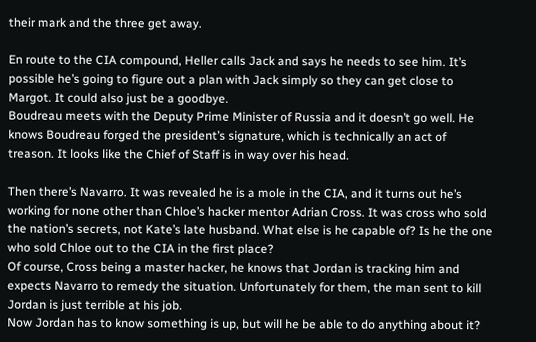their mark and the three get away.

En route to the CIA compound, Heller calls Jack and says he needs to see him. It’s possible he’s going to figure out a plan with Jack simply so they can get close to Margot. It could also just be a goodbye.
Boudreau meets with the Deputy Prime Minister of Russia and it doesn’t go well. He knows Boudreau forged the president’s signature, which is technically an act of treason. It looks like the Chief of Staff is in way over his head.

Then there’s Navarro. It was revealed he is a mole in the CIA, and it turns out he’s working for none other than Chloe’s hacker mentor Adrian Cross. It was cross who sold the nation’s secrets, not Kate’s late husband. What else is he capable of? Is he the one who sold Chloe out to the CIA in the first place?
Of course, Cross being a master hacker, he knows that Jordan is tracking him and expects Navarro to remedy the situation. Unfortunately for them, the man sent to kill Jordan is just terrible at his job.
Now Jordan has to know something is up, but will he be able to do anything about it?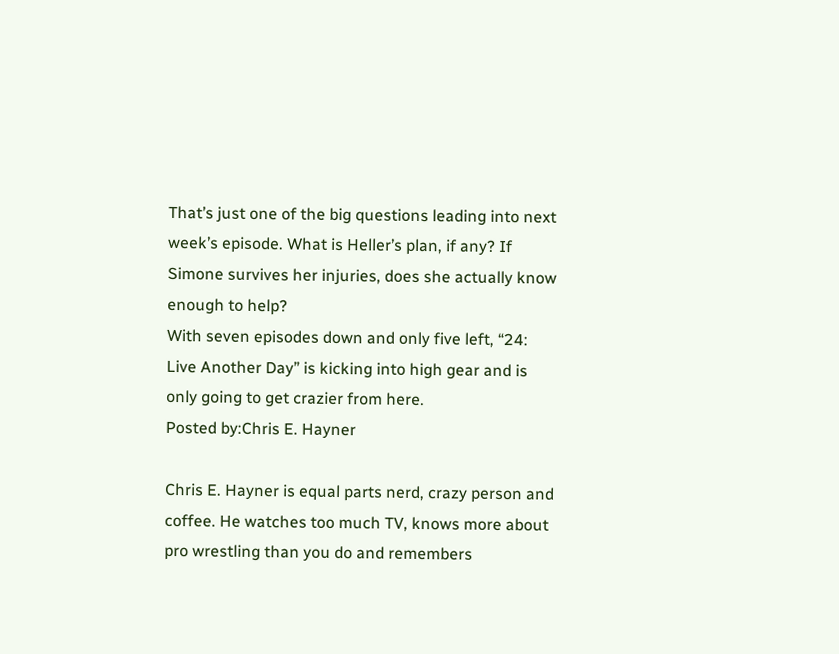That’s just one of the big questions leading into next week’s episode. What is Heller’s plan, if any? If Simone survives her injuries, does she actually know enough to help?
With seven episodes down and only five left, “24: Live Another Day” is kicking into high gear and is only going to get crazier from here.
Posted by:Chris E. Hayner

Chris E. Hayner is equal parts nerd, crazy person and coffee. He watches too much TV, knows more about pro wrestling than you do and remembers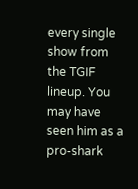every single show from the TGIF lineup. You may have seen him as a pro-shark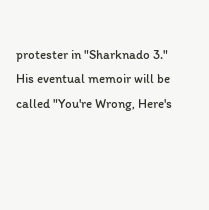protester in "Sharknado 3." His eventual memoir will be called "You're Wrong, Here's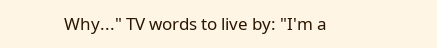Why..." TV words to live by: "I'm a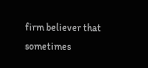firm believer that sometimes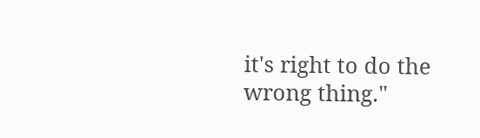it's right to do the wrong thing."